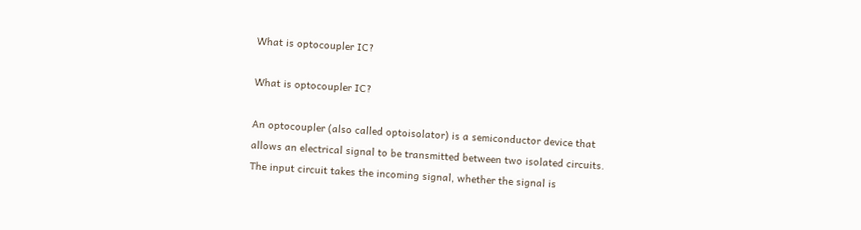What is optocoupler IC?

What is optocoupler IC?

An optocoupler (also called optoisolator) is a semiconductor device that allows an electrical signal to be transmitted between two isolated circuits. The input circuit takes the incoming signal, whether the signal is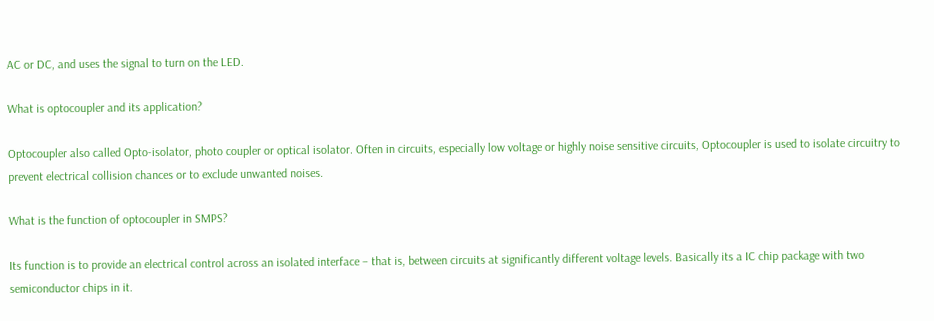AC or DC, and uses the signal to turn on the LED.

What is optocoupler and its application?

Optocoupler also called Opto-isolator, photo coupler or optical isolator. Often in circuits, especially low voltage or highly noise sensitive circuits, Optocoupler is used to isolate circuitry to prevent electrical collision chances or to exclude unwanted noises.

What is the function of optocoupler in SMPS?

Its function is to provide an electrical control across an isolated interface – that is, between circuits at significantly different voltage levels. Basically its a IC chip package with two semiconductor chips in it.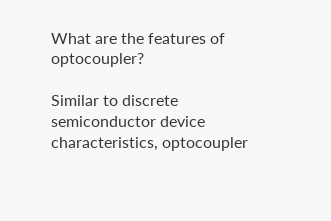What are the features of optocoupler?

Similar to discrete semiconductor device characteristics, optocoupler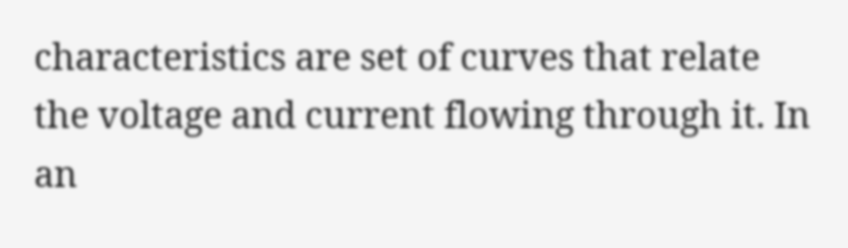characteristics are set of curves that relate the voltage and current flowing through it. In an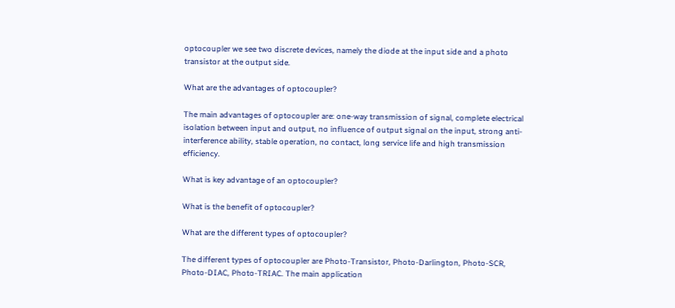optocoupler we see two discrete devices, namely the diode at the input side and a photo transistor at the output side.

What are the advantages of optocoupler?

The main advantages of optocoupler are: one-way transmission of signal, complete electrical isolation between input and output, no influence of output signal on the input, strong anti-interference ability, stable operation, no contact, long service life and high transmission efficiency.

What is key advantage of an optocoupler?

What is the benefit of optocoupler?

What are the different types of optocoupler?

The different types of optocoupler are Photo-Transistor, Photo-Darlington, Photo-SCR, Photo-DIAC, Photo-TRIAC. The main application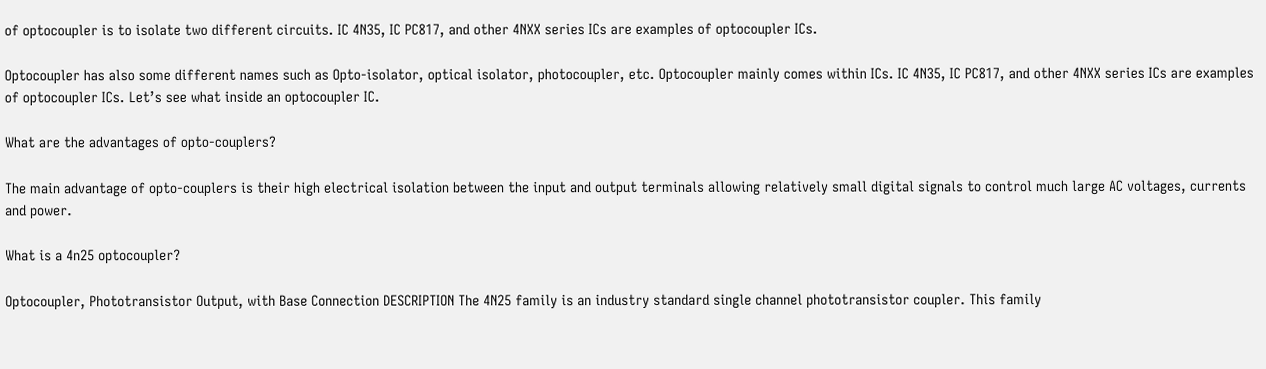of optocoupler is to isolate two different circuits. IC 4N35, IC PC817, and other 4NXX series ICs are examples of optocoupler ICs.

Optocoupler has also some different names such as Opto-isolator, optical isolator, photocoupler, etc. Optocoupler mainly comes within ICs. IC 4N35, IC PC817, and other 4NXX series ICs are examples of optocoupler ICs. Let’s see what inside an optocoupler IC.

What are the advantages of opto-couplers?

The main advantage of opto-couplers is their high electrical isolation between the input and output terminals allowing relatively small digital signals to control much large AC voltages, currents and power.

What is a 4n25 optocoupler?

Optocoupler, Phototransistor Output, with Base Connection DESCRIPTION The 4N25 family is an industry standard single channel phototransistor coupler. This family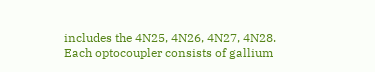includes the 4N25, 4N26, 4N27, 4N28. Each optocoupler consists of gallium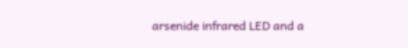arsenide infrared LED and a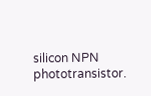silicon NPN phototransistor.